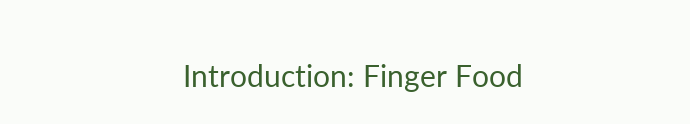Introduction: Finger Food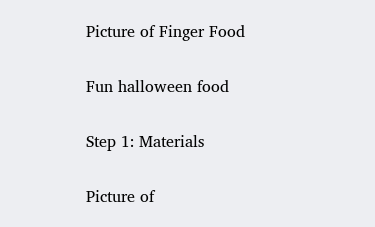Picture of Finger Food

Fun halloween food

Step 1: Materials

Picture of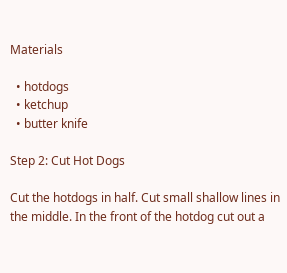Materials

  • hotdogs
  • ketchup
  • butter knife

Step 2: Cut Hot Dogs

Cut the hotdogs in half. Cut small shallow lines in the middle. In the front of the hotdog cut out a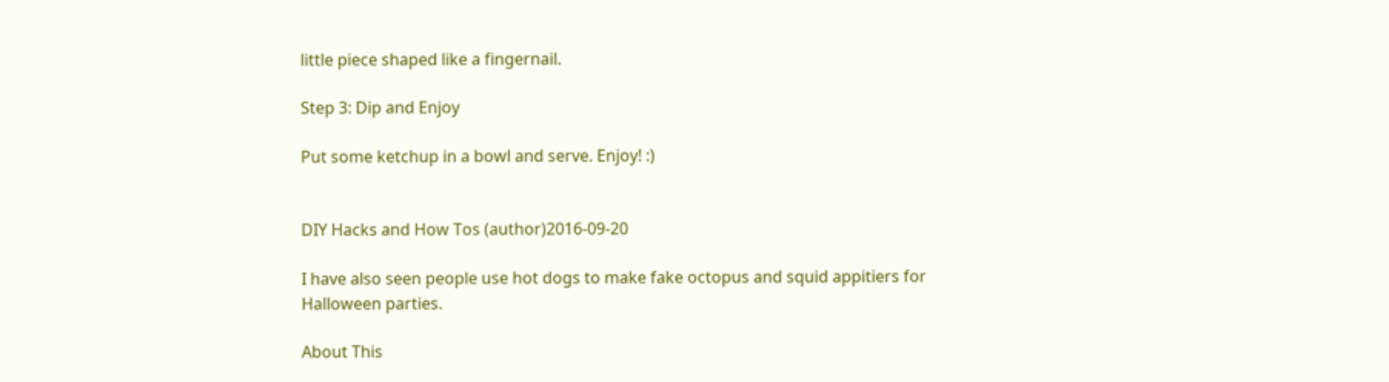little piece shaped like a fingernail.

Step 3: Dip and Enjoy

Put some ketchup in a bowl and serve. Enjoy! :)


DIY Hacks and How Tos (author)2016-09-20

I have also seen people use hot dogs to make fake octopus and squid appitiers for Halloween parties.

About This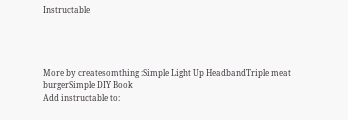Instructable




More by createsomthing :Simple Light Up HeadbandTriple meat burgerSimple DIY Book
Add instructable to: